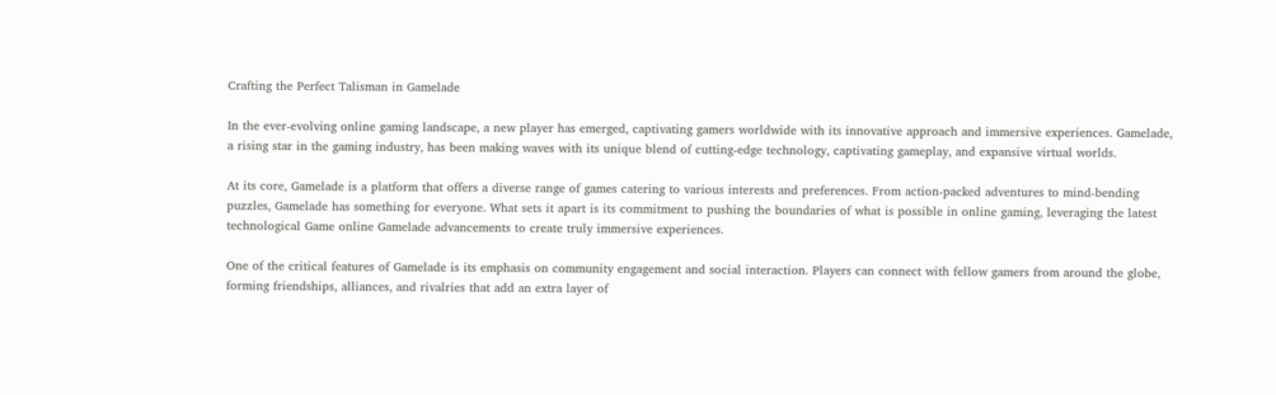Crafting the Perfect Talisman in Gamelade

In the ever-evolving online gaming landscape, a new player has emerged, captivating gamers worldwide with its innovative approach and immersive experiences. Gamelade, a rising star in the gaming industry, has been making waves with its unique blend of cutting-edge technology, captivating gameplay, and expansive virtual worlds.

At its core, Gamelade is a platform that offers a diverse range of games catering to various interests and preferences. From action-packed adventures to mind-bending puzzles, Gamelade has something for everyone. What sets it apart is its commitment to pushing the boundaries of what is possible in online gaming, leveraging the latest technological Game online Gamelade advancements to create truly immersive experiences.

One of the critical features of Gamelade is its emphasis on community engagement and social interaction. Players can connect with fellow gamers from around the globe, forming friendships, alliances, and rivalries that add an extra layer of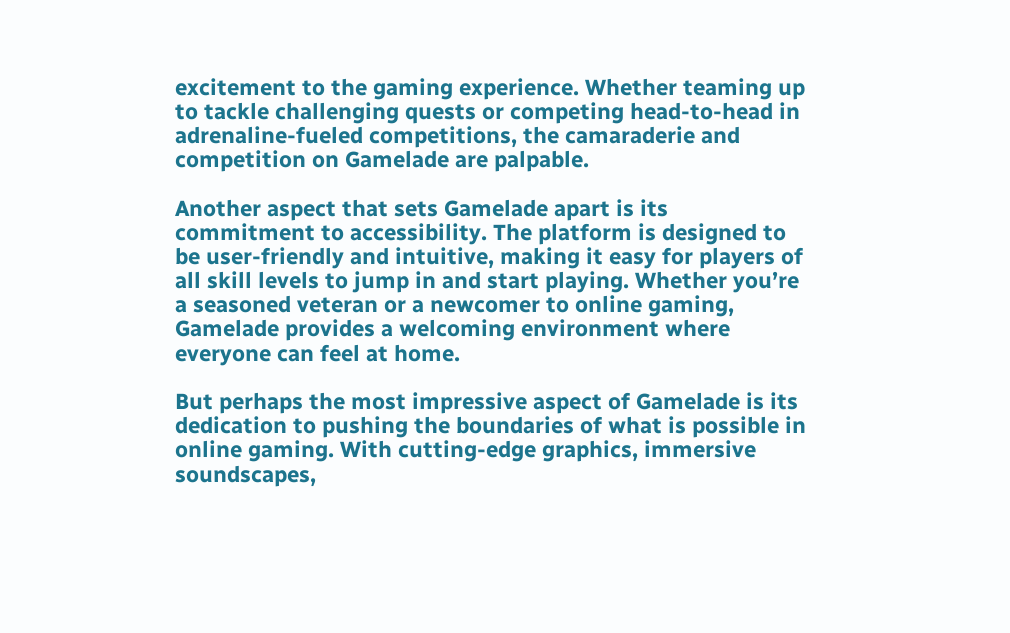excitement to the gaming experience. Whether teaming up to tackle challenging quests or competing head-to-head in adrenaline-fueled competitions, the camaraderie and competition on Gamelade are palpable.

Another aspect that sets Gamelade apart is its commitment to accessibility. The platform is designed to be user-friendly and intuitive, making it easy for players of all skill levels to jump in and start playing. Whether you’re a seasoned veteran or a newcomer to online gaming, Gamelade provides a welcoming environment where everyone can feel at home.

But perhaps the most impressive aspect of Gamelade is its dedication to pushing the boundaries of what is possible in online gaming. With cutting-edge graphics, immersive soundscapes,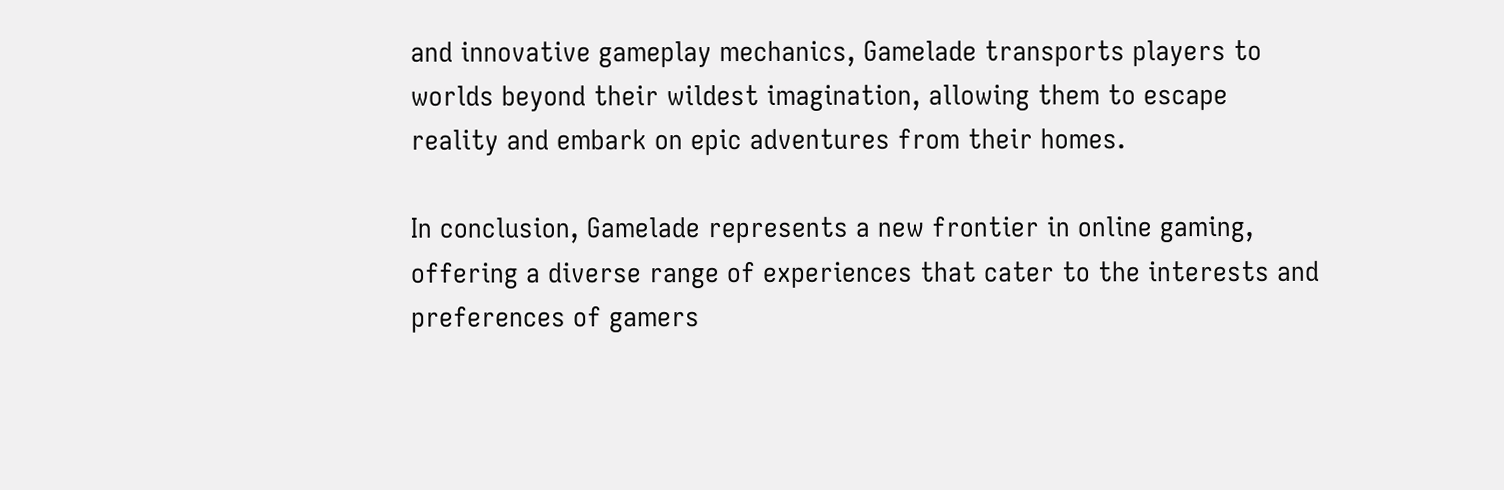and innovative gameplay mechanics, Gamelade transports players to worlds beyond their wildest imagination, allowing them to escape reality and embark on epic adventures from their homes.

In conclusion, Gamelade represents a new frontier in online gaming, offering a diverse range of experiences that cater to the interests and preferences of gamers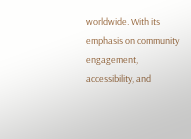worldwide. With its emphasis on community engagement, accessibility, and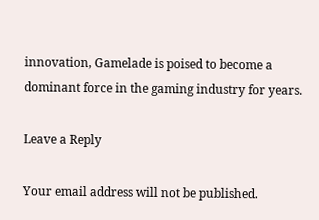innovation, Gamelade is poised to become a dominant force in the gaming industry for years.

Leave a Reply

Your email address will not be published.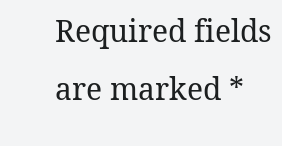Required fields are marked *